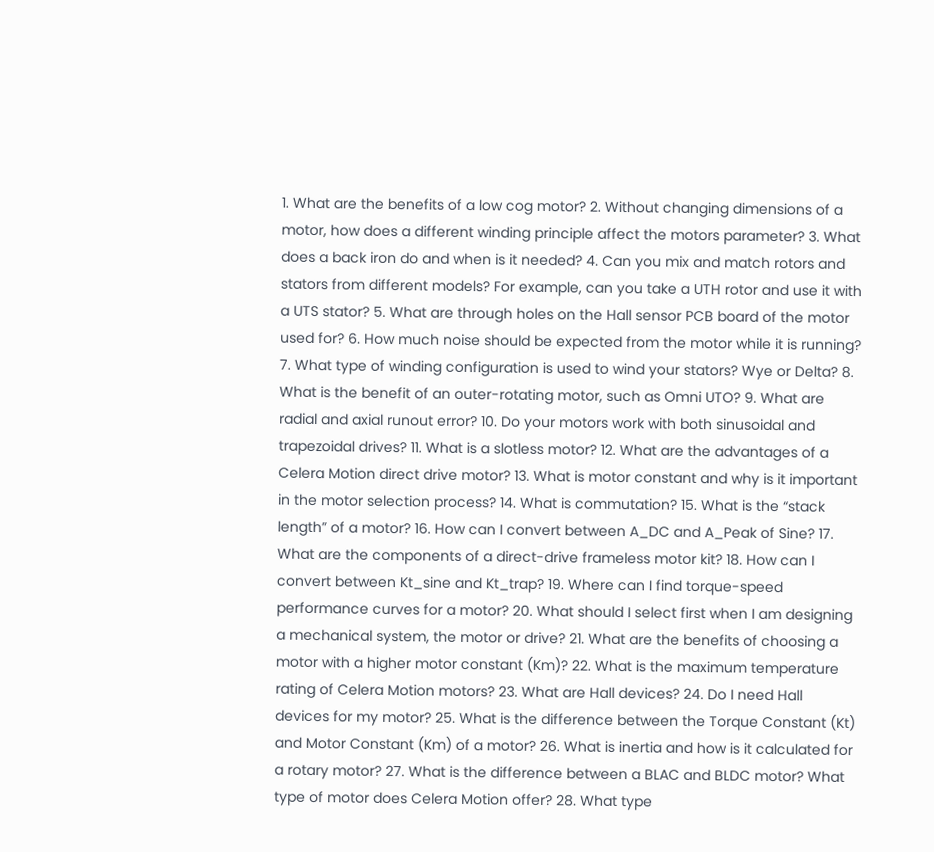1. What are the benefits of a low cog motor? 2. Without changing dimensions of a motor, how does a different winding principle affect the motors parameter? 3. What does a back iron do and when is it needed? 4. Can you mix and match rotors and stators from different models? For example, can you take a UTH rotor and use it with a UTS stator? 5. What are through holes on the Hall sensor PCB board of the motor used for? 6. How much noise should be expected from the motor while it is running? 7. What type of winding configuration is used to wind your stators? Wye or Delta? 8. What is the benefit of an outer-rotating motor, such as Omni UTO? 9. What are radial and axial runout error? 10. Do your motors work with both sinusoidal and trapezoidal drives? 11. What is a slotless motor? 12. What are the advantages of a Celera Motion direct drive motor? 13. What is motor constant and why is it important in the motor selection process? 14. What is commutation? 15. What is the “stack length” of a motor? 16. How can I convert between A_DC and A_Peak of Sine? 17. What are the components of a direct-drive frameless motor kit? 18. How can I convert between Kt_sine and Kt_trap? 19. Where can I find torque-speed performance curves for a motor? 20. What should I select first when I am designing a mechanical system, the motor or drive? 21. What are the benefits of choosing a motor with a higher motor constant (Km)? 22. What is the maximum temperature rating of Celera Motion motors? 23. What are Hall devices? 24. Do I need Hall devices for my motor? 25. What is the difference between the Torque Constant (Kt) and Motor Constant (Km) of a motor? 26. What is inertia and how is it calculated for a rotary motor? 27. What is the difference between a BLAC and BLDC motor? What type of motor does Celera Motion offer? 28. What type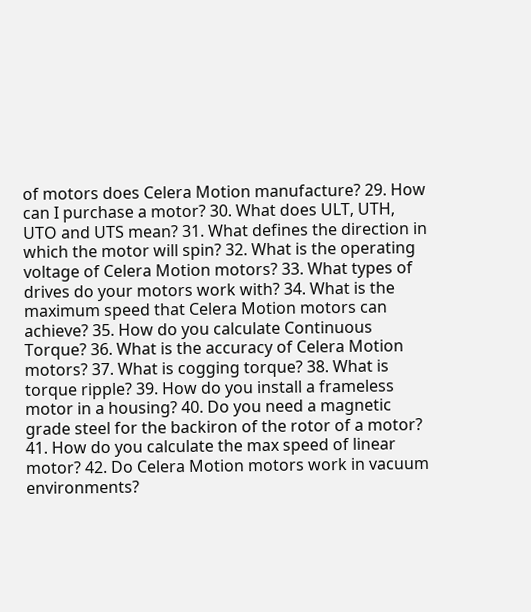of motors does Celera Motion manufacture? 29. How can I purchase a motor? 30. What does ULT, UTH, UTO and UTS mean? 31. What defines the direction in which the motor will spin? 32. What is the operating voltage of Celera Motion motors? 33. What types of drives do your motors work with? 34. What is the maximum speed that Celera Motion motors can achieve? 35. How do you calculate Continuous Torque? 36. What is the accuracy of Celera Motion motors? 37. What is cogging torque? 38. What is torque ripple? 39. How do you install a frameless motor in a housing? 40. Do you need a magnetic grade steel for the backiron of the rotor of a motor? 41. How do you calculate the max speed of linear motor? 42. Do Celera Motion motors work in vacuum environments?